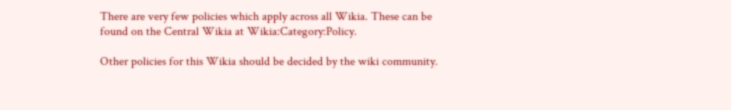There are very few policies which apply across all Wikia. These can be found on the Central Wikia at Wikia:Category:Policy.

Other policies for this Wikia should be decided by the wiki community.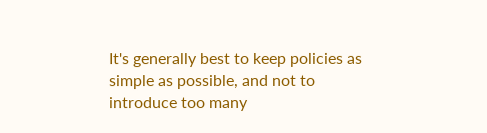It's generally best to keep policies as simple as possible, and not to introduce too many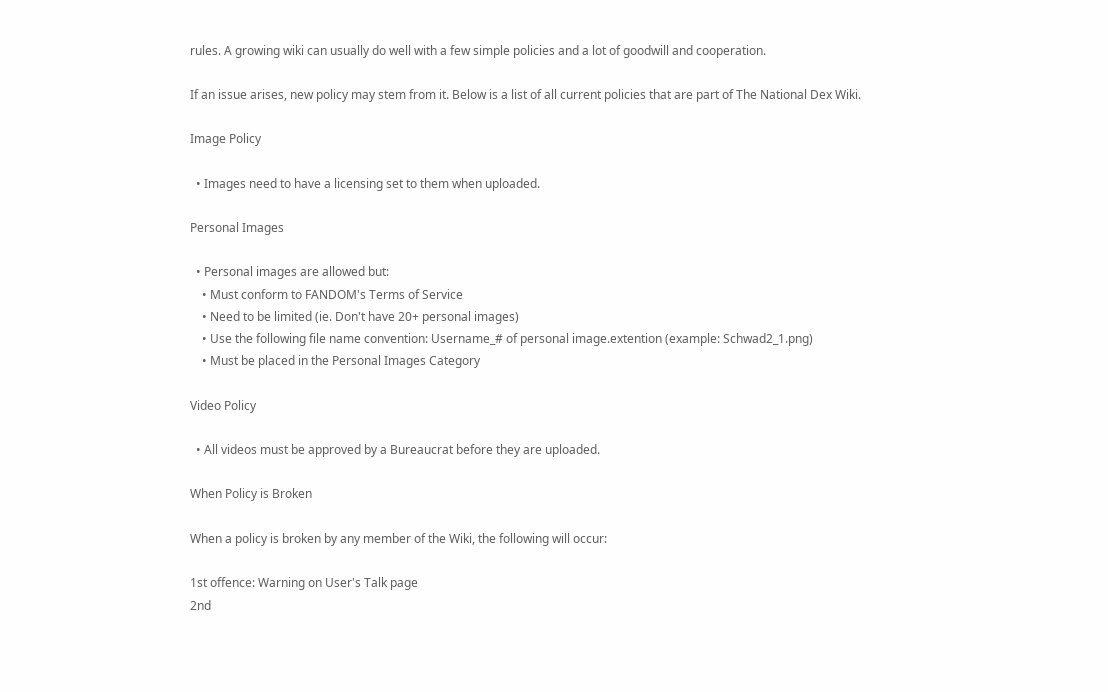rules. A growing wiki can usually do well with a few simple policies and a lot of goodwill and cooperation.

If an issue arises, new policy may stem from it. Below is a list of all current policies that are part of The National Dex Wiki.

Image Policy

  • Images need to have a licensing set to them when uploaded.

Personal Images

  • Personal images are allowed but:
    • Must conform to FANDOM's Terms of Service
    • Need to be limited (ie. Don't have 20+ personal images)
    • Use the following file name convention: Username_# of personal image.extention (example: Schwad2_1.png)
    • Must be placed in the Personal Images Category

Video Policy

  • All videos must be approved by a Bureaucrat before they are uploaded.

When Policy is Broken

When a policy is broken by any member of the Wiki, the following will occur:

1st offence: Warning on User's Talk page
2nd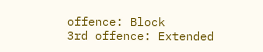offence: Block
3rd offence: Extended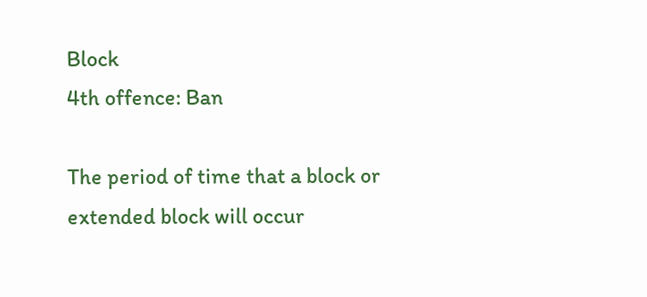Block
4th offence: Ban

The period of time that a block or extended block will occur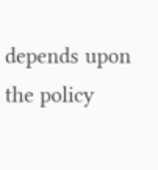depends upon the policy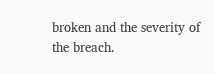broken and the severity of the breach.